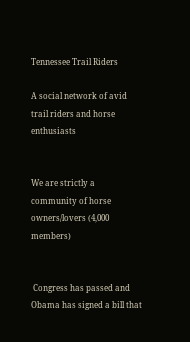Tennessee Trail Riders

A social network of avid trail riders and horse enthusiasts


We are strictly a community of horse owners/lovers (4,000 members)


 Congress has passed and Obama has signed a bill that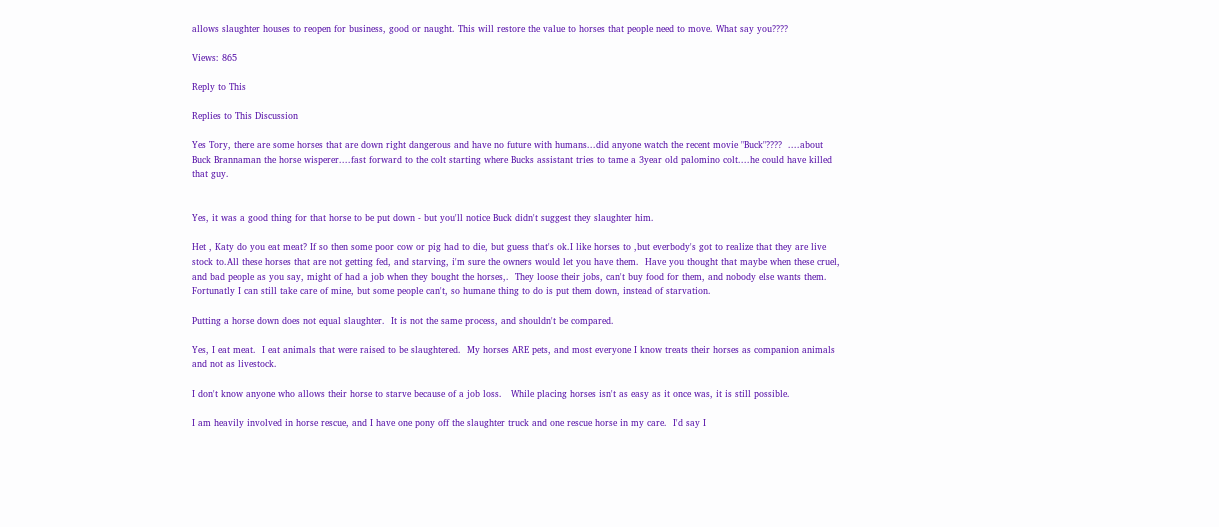allows slaughter houses to reopen for business, good or naught. This will restore the value to horses that people need to move. What say you????

Views: 865

Reply to This

Replies to This Discussion

Yes Tory, there are some horses that are down right dangerous and have no future with humans...did anyone watch the recent movie "Buck"????  ....about Buck Brannaman the horse wisperer....fast forward to the colt starting where Bucks assistant tries to tame a 3year old palomino colt....he could have killed that guy.


Yes, it was a good thing for that horse to be put down - but you'll notice Buck didn't suggest they slaughter him.

Het , Katy do you eat meat? If so then some poor cow or pig had to die, but guess that's ok.I like horses to ,but everbody's got to realize that they are live stock to.All these horses that are not getting fed, and starving, i'm sure the owners would let you have them.  Have you thought that maybe when these cruel, and bad people as you say, might of had a job when they bought the horses,.  They loose their jobs, can't buy food for them, and nobody else wants them. Fortunatly I can still take care of mine, but some people can't, so humane thing to do is put them down, instead of starvation.

Putting a horse down does not equal slaughter.  It is not the same process, and shouldn't be compared.

Yes, I eat meat.  I eat animals that were raised to be slaughtered.  My horses ARE pets, and most everyone I know treats their horses as companion animals and not as livestock.

I don't know anyone who allows their horse to starve because of a job loss.   While placing horses isn't as easy as it once was, it is still possible.

I am heavily involved in horse rescue, and I have one pony off the slaughter truck and one rescue horse in my care.  I'd say I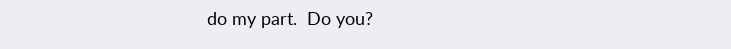do my part.  Do you?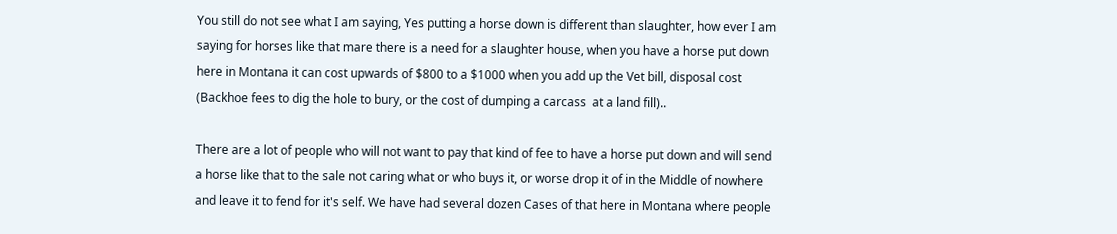You still do not see what I am saying, Yes putting a horse down is different than slaughter, how ever I am saying for horses like that mare there is a need for a slaughter house, when you have a horse put down here in Montana it can cost upwards of $800 to a $1000 when you add up the Vet bill, disposal cost (Backhoe fees to dig the hole to bury, or the cost of dumping a carcass  at a land fill)..

There are a lot of people who will not want to pay that kind of fee to have a horse put down and will send a horse like that to the sale not caring what or who buys it, or worse drop it of in the Middle of nowhere and leave it to fend for it's self. We have had several dozen Cases of that here in Montana where people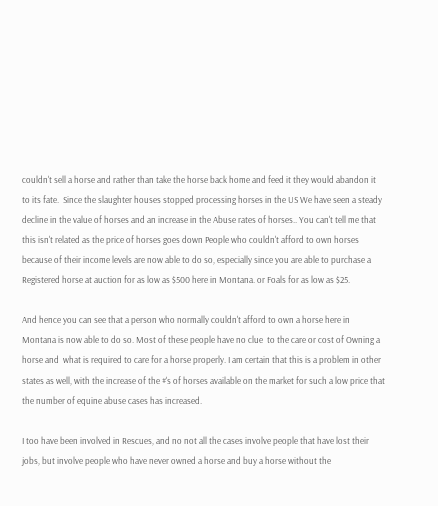couldn't sell a horse and rather than take the horse back home and feed it they would abandon it to its fate.  Since the slaughter houses stopped processing horses in the US We have seen a steady decline in the value of horses and an increase in the Abuse rates of horses.. You can't tell me that this isn't related as the price of horses goes down People who couldn't afford to own horses because of their income levels are now able to do so, especially since you are able to purchase a Registered horse at auction for as low as $500 here in Montana. or Foals for as low as $25.

And hence you can see that a person who normally couldn't afford to own a horse here in Montana is now able to do so. Most of these people have no clue  to the care or cost of Owning a horse and  what is required to care for a horse properly. I am certain that this is a problem in other states as well, with the increase of the #'s of horses available on the market for such a low price that the number of equine abuse cases has increased.

I too have been involved in Rescues, and no not all the cases involve people that have lost their jobs, but involve people who have never owned a horse and buy a horse without the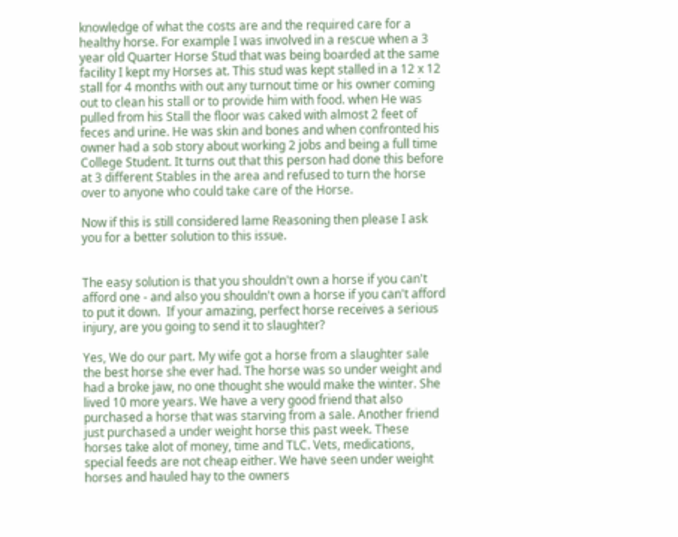knowledge of what the costs are and the required care for a healthy horse. For example I was involved in a rescue when a 3 year old Quarter Horse Stud that was being boarded at the same facility I kept my Horses at. This stud was kept stalled in a 12 x 12 stall for 4 months with out any turnout time or his owner coming out to clean his stall or to provide him with food. when He was pulled from his Stall the floor was caked with almost 2 feet of feces and urine. He was skin and bones and when confronted his owner had a sob story about working 2 jobs and being a full time College Student. It turns out that this person had done this before at 3 different Stables in the area and refused to turn the horse over to anyone who could take care of the Horse.

Now if this is still considered lame Reasoning then please I ask you for a better solution to this issue.


The easy solution is that you shouldn't own a horse if you can't afford one - and also you shouldn't own a horse if you can't afford to put it down.  If your amazing, perfect horse receives a serious injury, are you going to send it to slaughter?

Yes, We do our part. My wife got a horse from a slaughter sale the best horse she ever had. The horse was so under weight and had a broke jaw, no one thought she would make the winter. She lived 10 more years. We have a very good friend that also purchased a horse that was starving from a sale. Another friend just purchased a under weight horse this past week. These horses take alot of money, time and TLC. Vets, medications, special feeds are not cheap either. We have seen under weight horses and hauled hay to the owners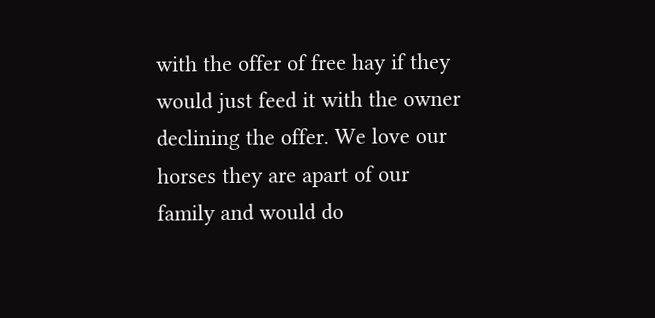with the offer of free hay if they would just feed it with the owner declining the offer. We love our horses they are apart of our family and would do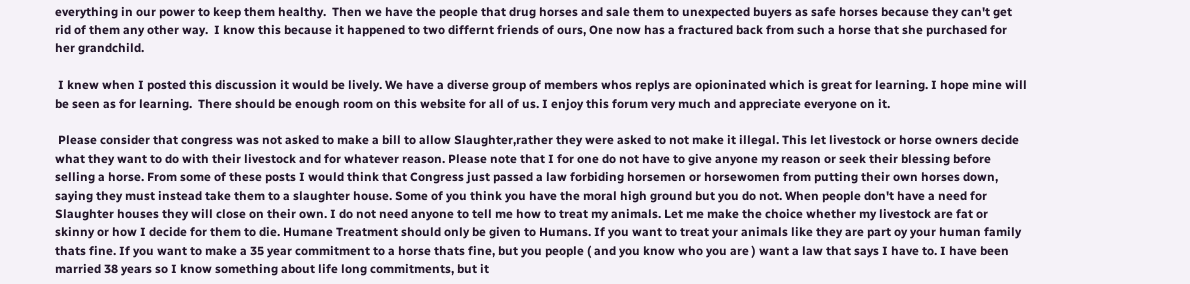everything in our power to keep them healthy.  Then we have the people that drug horses and sale them to unexpected buyers as safe horses because they can't get rid of them any other way.  I know this because it happened to two differnt friends of ours, One now has a fractured back from such a horse that she purchased for  her grandchild.

 I knew when I posted this discussion it would be lively. We have a diverse group of members whos replys are opioninated which is great for learning. I hope mine will be seen as for learning.  There should be enough room on this website for all of us. I enjoy this forum very much and appreciate everyone on it.

 Please consider that congress was not asked to make a bill to allow Slaughter,rather they were asked to not make it illegal. This let livestock or horse owners decide what they want to do with their livestock and for whatever reason. Please note that I for one do not have to give anyone my reason or seek their blessing before selling a horse. From some of these posts I would think that Congress just passed a law forbiding horsemen or horsewomen from putting their own horses down, saying they must instead take them to a slaughter house. Some of you think you have the moral high ground but you do not. When people don't have a need for Slaughter houses they will close on their own. I do not need anyone to tell me how to treat my animals. Let me make the choice whether my livestock are fat or skinny or how I decide for them to die. Humane Treatment should only be given to Humans. If you want to treat your animals like they are part oy your human family thats fine. If you want to make a 35 year commitment to a horse thats fine, but you people ( and you know who you are ) want a law that says I have to. I have been married 38 years so I know something about life long commitments, but it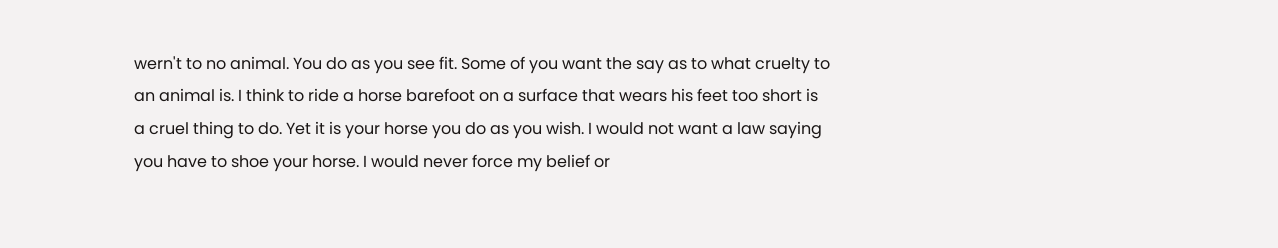wern't to no animal. You do as you see fit. Some of you want the say as to what cruelty to an animal is. I think to ride a horse barefoot on a surface that wears his feet too short is a cruel thing to do. Yet it is your horse you do as you wish. I would not want a law saying you have to shoe your horse. I would never force my belief or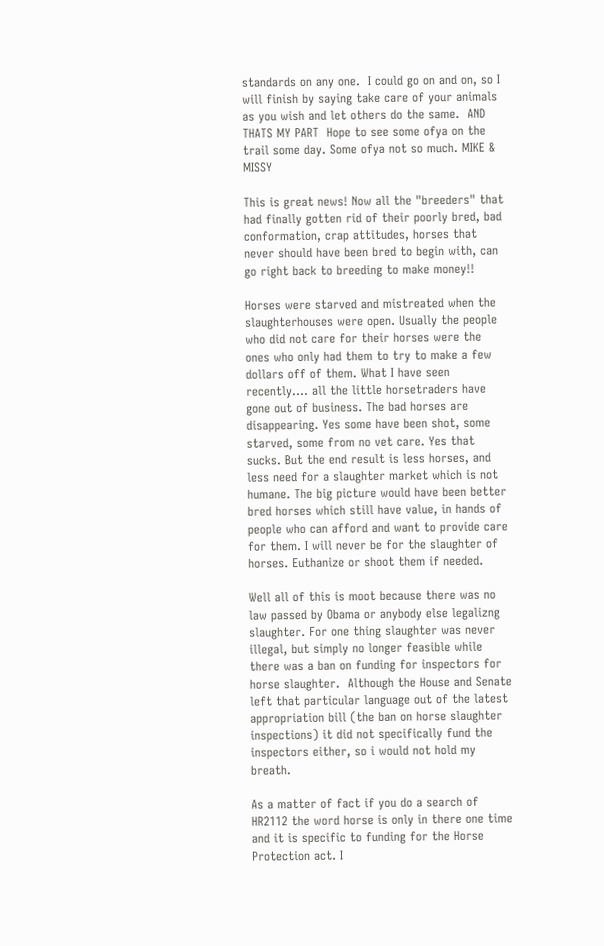standards on any one.  I could go on and on, so I will finish by saying take care of your animals as you wish and let others do the same.  AND THATS MY PART  Hope to see some ofya on the trail some day. Some ofya not so much. MIKE & MISSY

This is great news! Now all the "breeders" that had finally gotten rid of their poorly bred, bad conformation, crap attitudes, horses that never should have been bred to begin with, can go right back to breeding to make money!!

Horses were starved and mistreated when the slaughterhouses were open. Usually the people who did not care for their horses were the ones who only had them to try to make a few dollars off of them. What I have seen recently.... all the little horsetraders have gone out of business. The bad horses are disappearing. Yes some have been shot, some starved, some from no vet care. Yes that sucks. But the end result is less horses, and less need for a slaughter market which is not humane. The big picture would have been better bred horses which still have value, in hands of people who can afford and want to provide care for them. I will never be for the slaughter of horses. Euthanize or shoot them if needed.

Well all of this is moot because there was no law passed by Obama or anybody else legalizng slaughter. For one thing slaughter was never illegal, but simply no longer feasible while there was a ban on funding for inspectors for horse slaughter.  Although the House and Senate  left that particular language out of the latest appropriation bill (the ban on horse slaughter  inspections) it did not specifically fund the inspectors either, so i would not hold my breath.

As a matter of fact if you do a search of HR2112 the word horse is only in there one time and it is specific to funding for the Horse Protection act. I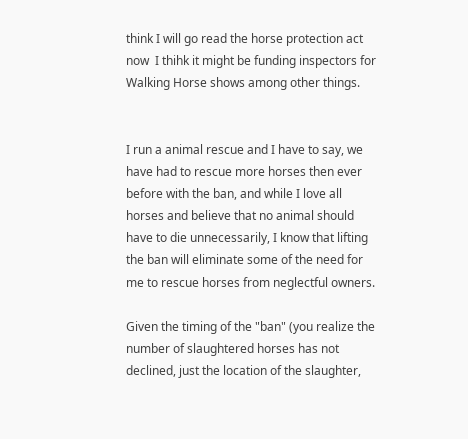think I will go read the horse protection act now  I thihk it might be funding inspectors for Walking Horse shows among other things.


I run a animal rescue and I have to say, we have had to rescue more horses then ever before with the ban, and while I love all horses and believe that no animal should have to die unnecessarily, I know that lifting the ban will eliminate some of the need for me to rescue horses from neglectful owners.

Given the timing of the "ban" (you realize the number of slaughtered horses has not declined, just the location of the slaughter,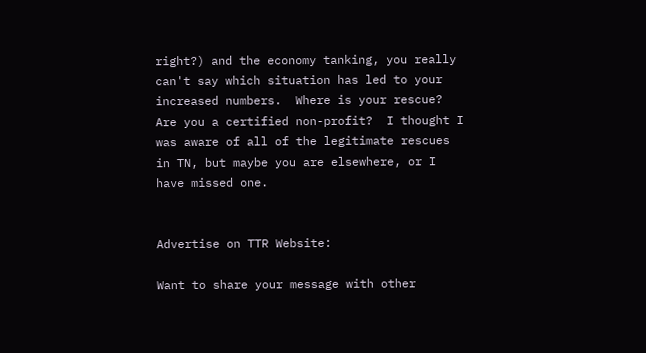right?) and the economy tanking, you really can't say which situation has led to your increased numbers.  Where is your rescue?  Are you a certified non-profit?  I thought I was aware of all of the legitimate rescues in TN, but maybe you are elsewhere, or I have missed one.


Advertise on TTR Website:

Want to share your message with other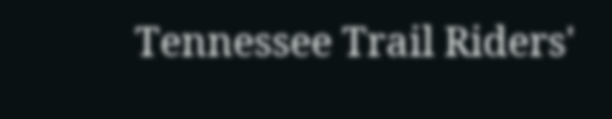Tennessee Trail Riders'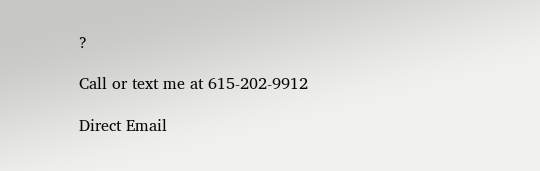?

Call or text me at 615-202-9912

Direct Email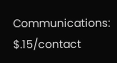Communications: $.15/contact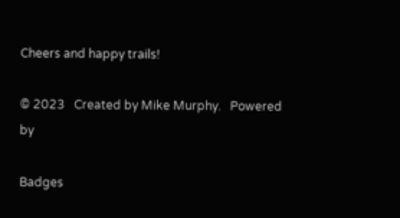Cheers and happy trails!

© 2023   Created by Mike Murphy.   Powered by

Badges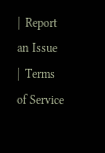|  Report an Issue  |  Terms of Service